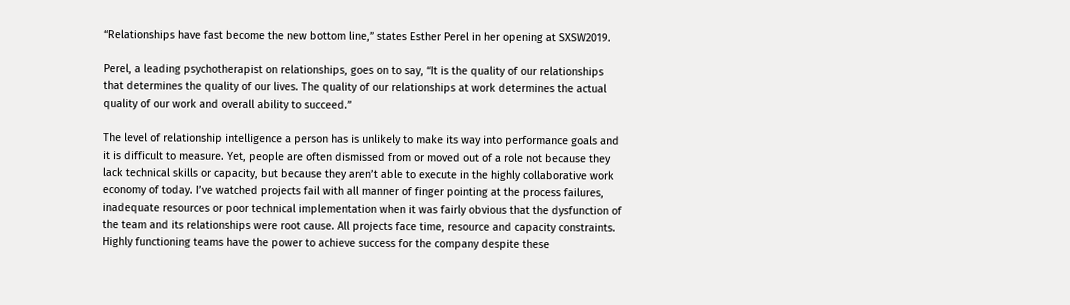“Relationships have fast become the new bottom line,” states Esther Perel in her opening at SXSW2019.

Perel, a leading psychotherapist on relationships, goes on to say, “It is the quality of our relationships that determines the quality of our lives. The quality of our relationships at work determines the actual quality of our work and overall ability to succeed.”

The level of relationship intelligence a person has is unlikely to make its way into performance goals and it is difficult to measure. Yet, people are often dismissed from or moved out of a role not because they lack technical skills or capacity, but because they aren’t able to execute in the highly collaborative work economy of today. I’ve watched projects fail with all manner of finger pointing at the process failures, inadequate resources or poor technical implementation when it was fairly obvious that the dysfunction of the team and its relationships were root cause. All projects face time, resource and capacity constraints. Highly functioning teams have the power to achieve success for the company despite these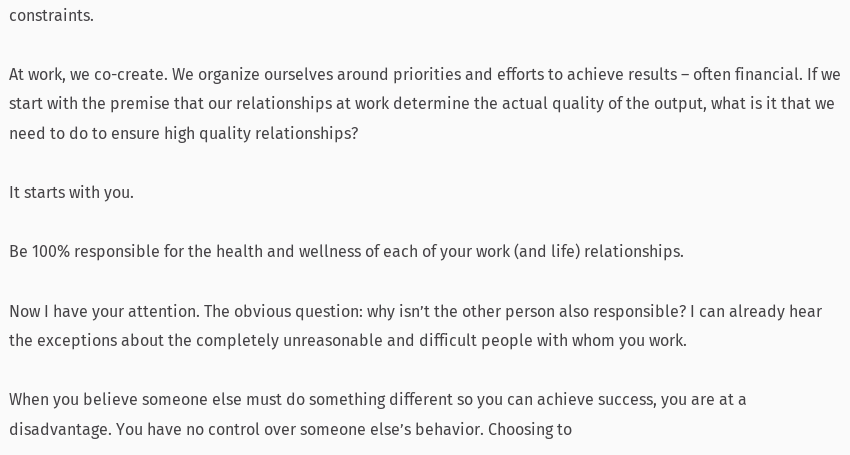constraints.

At work, we co-create. We organize ourselves around priorities and efforts to achieve results – often financial. If we start with the premise that our relationships at work determine the actual quality of the output, what is it that we need to do to ensure high quality relationships?

It starts with you.

Be 100% responsible for the health and wellness of each of your work (and life) relationships.

Now I have your attention. The obvious question: why isn’t the other person also responsible? I can already hear the exceptions about the completely unreasonable and difficult people with whom you work.

When you believe someone else must do something different so you can achieve success, you are at a disadvantage. You have no control over someone else’s behavior. Choosing to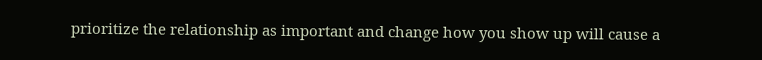prioritize the relationship as important and change how you show up will cause a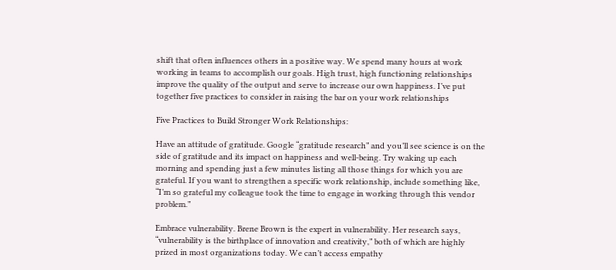shift that often influences others in a positive way. We spend many hours at work working in teams to accomplish our goals. High trust, high functioning relationships improve the quality of the output and serve to increase our own happiness. I’ve put together five practices to consider in raising the bar on your work relationships

Five Practices to Build Stronger Work Relationships:

Have an attitude of gratitude. Google “gratitude research” and you’ll see science is on the side of gratitude and its impact on happiness and well-being. Try waking up each morning and spending just a few minutes listing all those things for which you are grateful. If you want to strengthen a specific work relationship, include something like, “I’m so grateful my colleague took the time to engage in working through this vendor problem.”

Embrace vulnerability. Brene Brown is the expert in vulnerability. Her research says, “vulnerability is the birthplace of innovation and creativity,” both of which are highly prized in most organizations today. We can’t access empathy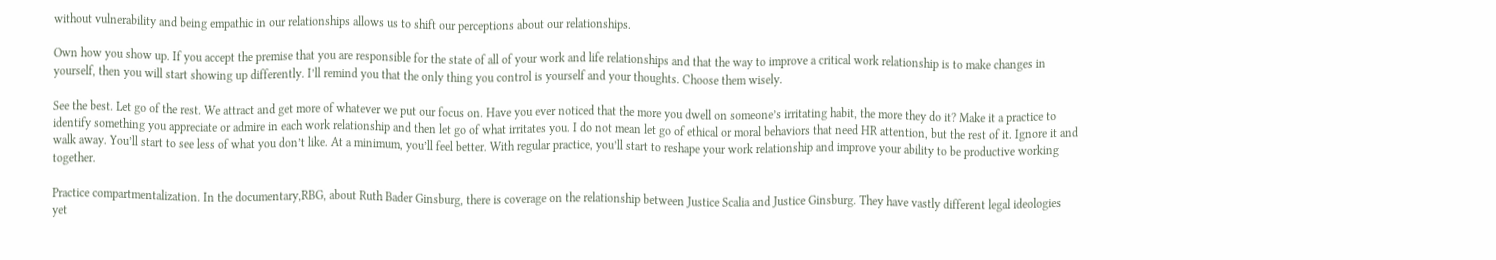without vulnerability and being empathic in our relationships allows us to shift our perceptions about our relationships.

Own how you show up. If you accept the premise that you are responsible for the state of all of your work and life relationships and that the way to improve a critical work relationship is to make changes in yourself, then you will start showing up differently. I’ll remind you that the only thing you control is yourself and your thoughts. Choose them wisely.

See the best. Let go of the rest. We attract and get more of whatever we put our focus on. Have you ever noticed that the more you dwell on someone’s irritating habit, the more they do it? Make it a practice to identify something you appreciate or admire in each work relationship and then let go of what irritates you. I do not mean let go of ethical or moral behaviors that need HR attention, but the rest of it. Ignore it and walk away. You’ll start to see less of what you don’t like. At a minimum, you’ll feel better. With regular practice, you’ll start to reshape your work relationship and improve your ability to be productive working together.

Practice compartmentalization. In the documentary,RBG, about Ruth Bader Ginsburg, there is coverage on the relationship between Justice Scalia and Justice Ginsburg. They have vastly different legal ideologies yet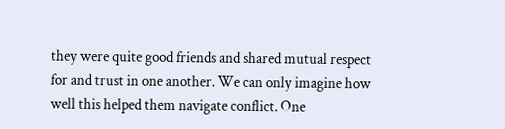they were quite good friends and shared mutual respect for and trust in one another. We can only imagine how well this helped them navigate conflict. One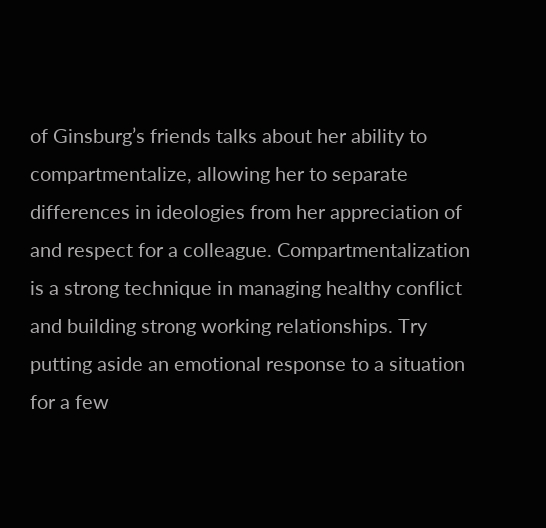of Ginsburg’s friends talks about her ability to compartmentalize, allowing her to separate differences in ideologies from her appreciation of and respect for a colleague. Compartmentalization is a strong technique in managing healthy conflict and building strong working relationships. Try putting aside an emotional response to a situation for a few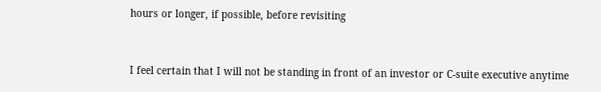hours or longer, if possible, before revisiting


I feel certain that I will not be standing in front of an investor or C-suite executive anytime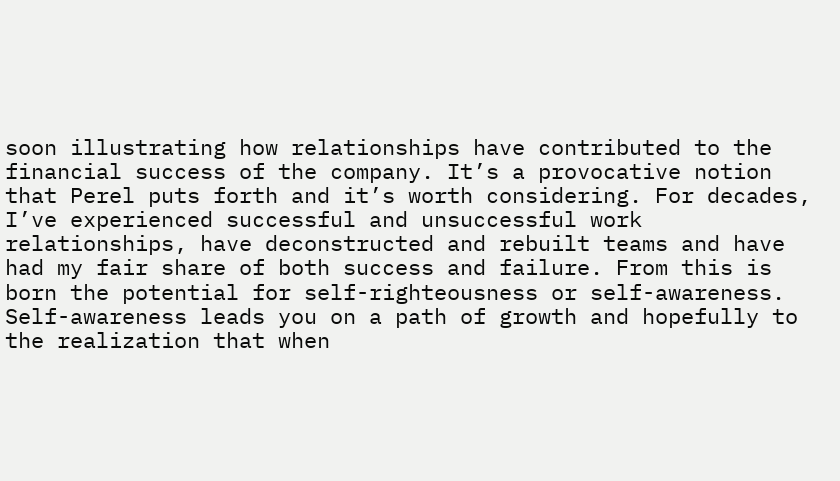soon illustrating how relationships have contributed to the financial success of the company. It’s a provocative notion that Perel puts forth and it’s worth considering. For decades, I’ve experienced successful and unsuccessful work relationships, have deconstructed and rebuilt teams and have had my fair share of both success and failure. From this is born the potential for self-righteousness or self-awareness. Self-awareness leads you on a path of growth and hopefully to the realization that when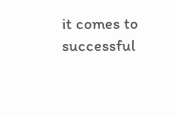it comes to successful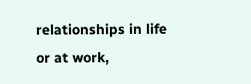relationships in life or at work,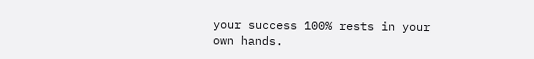your success 100% rests in your own hands.